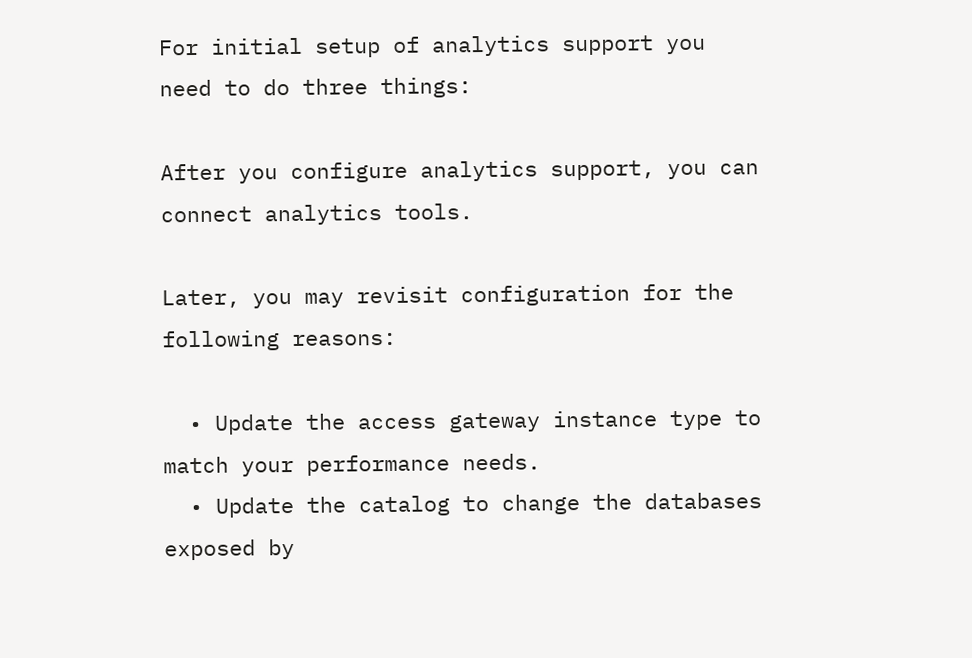For initial setup of analytics support you need to do three things:

After you configure analytics support, you can connect analytics tools.

Later, you may revisit configuration for the following reasons:

  • Update the access gateway instance type to match your performance needs.
  • Update the catalog to change the databases exposed by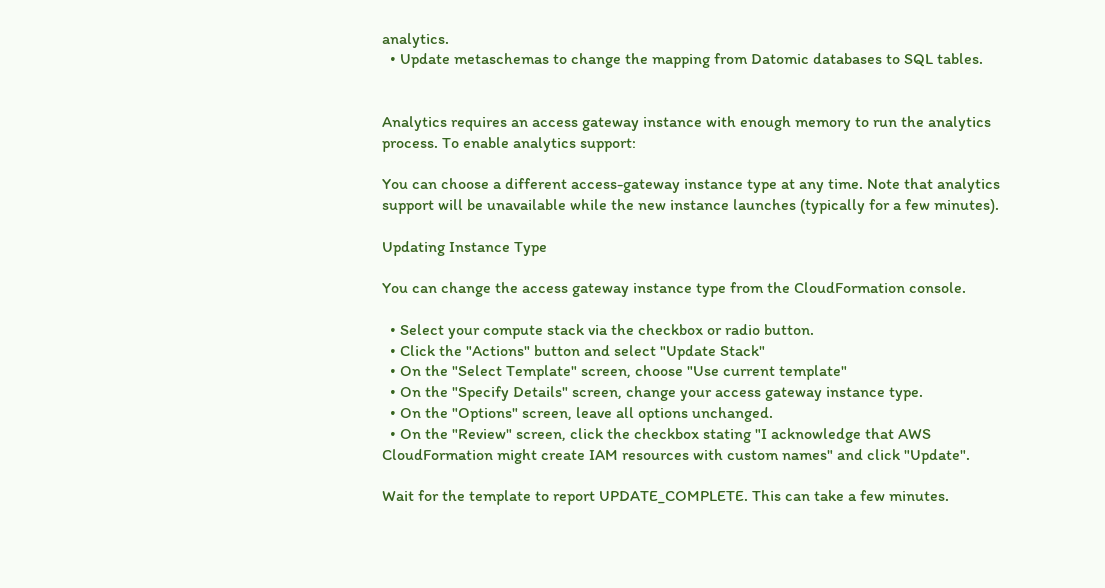analytics.
  • Update metaschemas to change the mapping from Datomic databases to SQL tables.


Analytics requires an access gateway instance with enough memory to run the analytics process. To enable analytics support:

You can choose a different access-gateway instance type at any time. Note that analytics support will be unavailable while the new instance launches (typically for a few minutes).

Updating Instance Type

You can change the access gateway instance type from the CloudFormation console.

  • Select your compute stack via the checkbox or radio button.
  • Click the "Actions" button and select "Update Stack"
  • On the "Select Template" screen, choose "Use current template"
  • On the "Specify Details" screen, change your access gateway instance type.
  • On the "Options" screen, leave all options unchanged.
  • On the "Review" screen, click the checkbox stating "I acknowledge that AWS CloudFormation might create IAM resources with custom names" and click "Update".

Wait for the template to report UPDATE_COMPLETE. This can take a few minutes.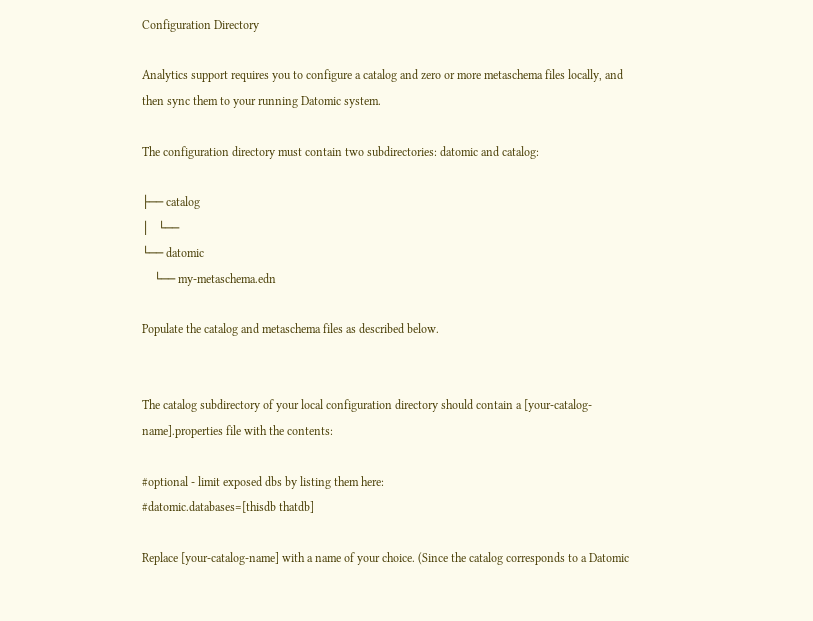Configuration Directory

Analytics support requires you to configure a catalog and zero or more metaschema files locally, and then sync them to your running Datomic system.

The configuration directory must contain two subdirectories: datomic and catalog:

├── catalog
│   └──
└── datomic
    └── my-metaschema.edn

Populate the catalog and metaschema files as described below.


The catalog subdirectory of your local configuration directory should contain a [your-catalog-name].properties file with the contents:

#optional - limit exposed dbs by listing them here:
#datomic.databases=[thisdb thatdb]

Replace [your-catalog-name] with a name of your choice. (Since the catalog corresponds to a Datomic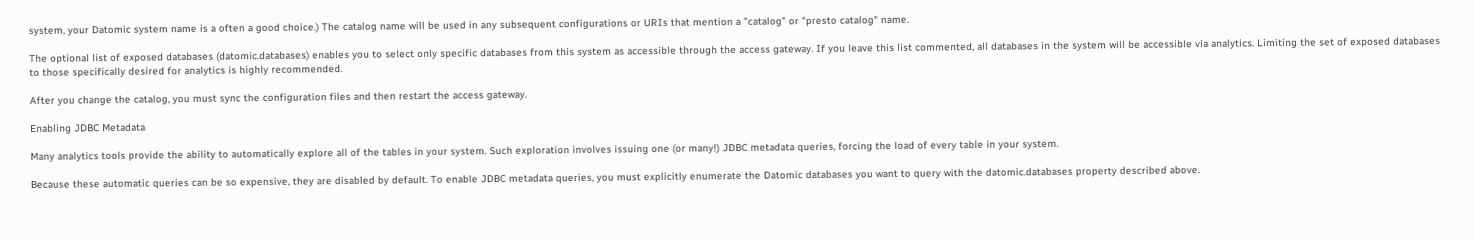system, your Datomic system name is a often a good choice.) The catalog name will be used in any subsequent configurations or URIs that mention a "catalog" or "presto catalog" name.

The optional list of exposed databases (datomic.databases) enables you to select only specific databases from this system as accessible through the access gateway. If you leave this list commented, all databases in the system will be accessible via analytics. Limiting the set of exposed databases to those specifically desired for analytics is highly recommended.

After you change the catalog, you must sync the configuration files and then restart the access gateway.

Enabling JDBC Metadata

Many analytics tools provide the ability to automatically explore all of the tables in your system. Such exploration involves issuing one (or many!) JDBC metadata queries, forcing the load of every table in your system.

Because these automatic queries can be so expensive, they are disabled by default. To enable JDBC metadata queries, you must explicitly enumerate the Datomic databases you want to query with the datomic.databases property described above.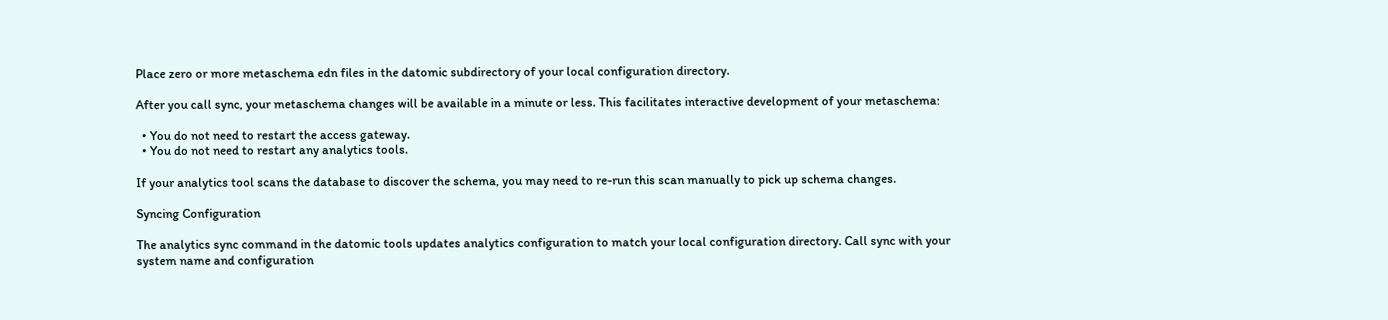Place zero or more metaschema edn files in the datomic subdirectory of your local configuration directory.

After you call sync, your metaschema changes will be available in a minute or less. This facilitates interactive development of your metaschema:

  • You do not need to restart the access gateway.
  • You do not need to restart any analytics tools.

If your analytics tool scans the database to discover the schema, you may need to re-run this scan manually to pick up schema changes.

Syncing Configuration

The analytics sync command in the datomic tools updates analytics configuration to match your local configuration directory. Call sync with your system name and configuration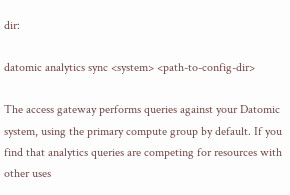dir:

datomic analytics sync <system> <path-to-config-dir>

The access gateway performs queries against your Datomic system, using the primary compute group by default. If you find that analytics queries are competing for resources with other uses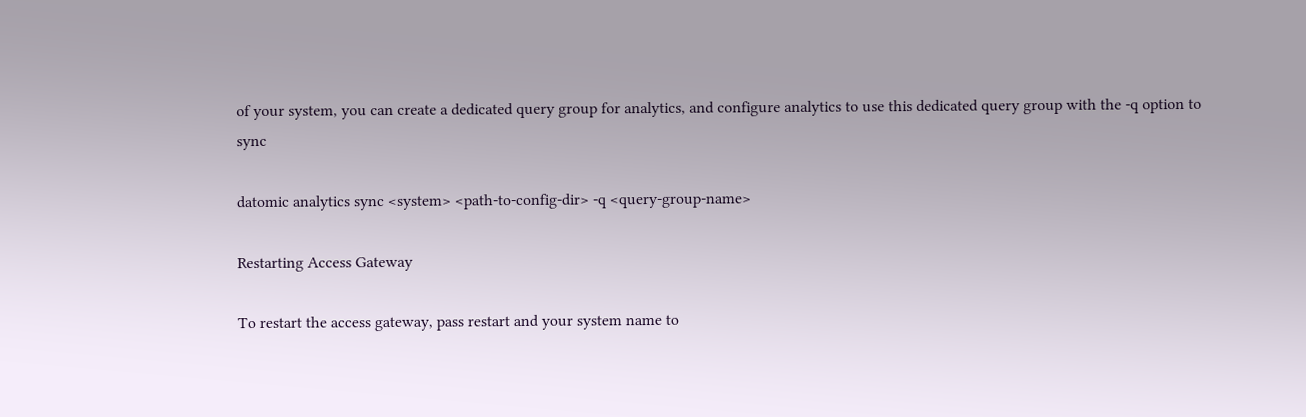of your system, you can create a dedicated query group for analytics, and configure analytics to use this dedicated query group with the -q option to sync

datomic analytics sync <system> <path-to-config-dir> -q <query-group-name>

Restarting Access Gateway

To restart the access gateway, pass restart and your system name to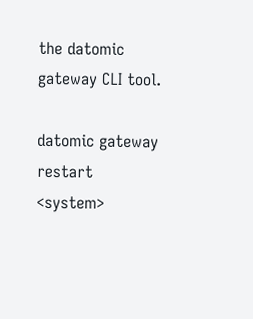the datomic gateway CLI tool.

datomic gateway restart <system>